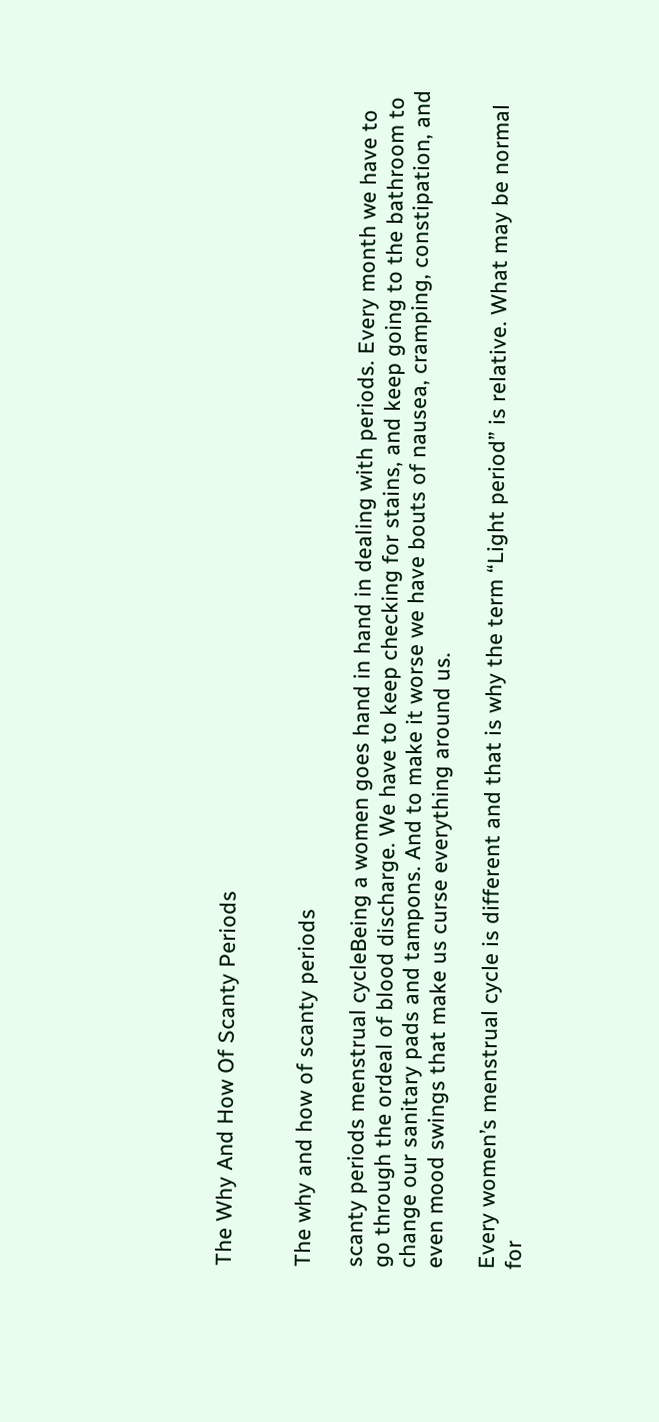The Why And How Of Scanty Periods


The why and how of scanty periods

scanty periods menstrual cycleBeing a women goes hand in hand in dealing with periods. Every month we have to go through the ordeal of blood discharge. We have to keep checking for stains, and keep going to the bathroom to change our sanitary pads and tampons. And to make it worse we have bouts of nausea, cramping, constipation, and even mood swings that make us curse everything around us.

Every women’s menstrual cycle is different and that is why the term “Light period” is relative. What may be normal for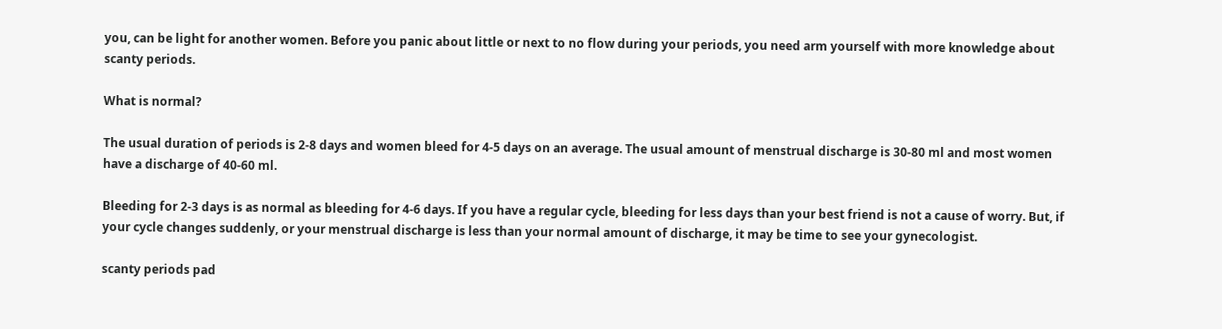you, can be light for another women. Before you panic about little or next to no flow during your periods, you need arm yourself with more knowledge about scanty periods.

What is normal?

The usual duration of periods is 2-8 days and women bleed for 4-5 days on an average. The usual amount of menstrual discharge is 30-80 ml and most women have a discharge of 40-60 ml.

Bleeding for 2-3 days is as normal as bleeding for 4-6 days. If you have a regular cycle, bleeding for less days than your best friend is not a cause of worry. But, if your cycle changes suddenly, or your menstrual discharge is less than your normal amount of discharge, it may be time to see your gynecologist.

scanty periods pad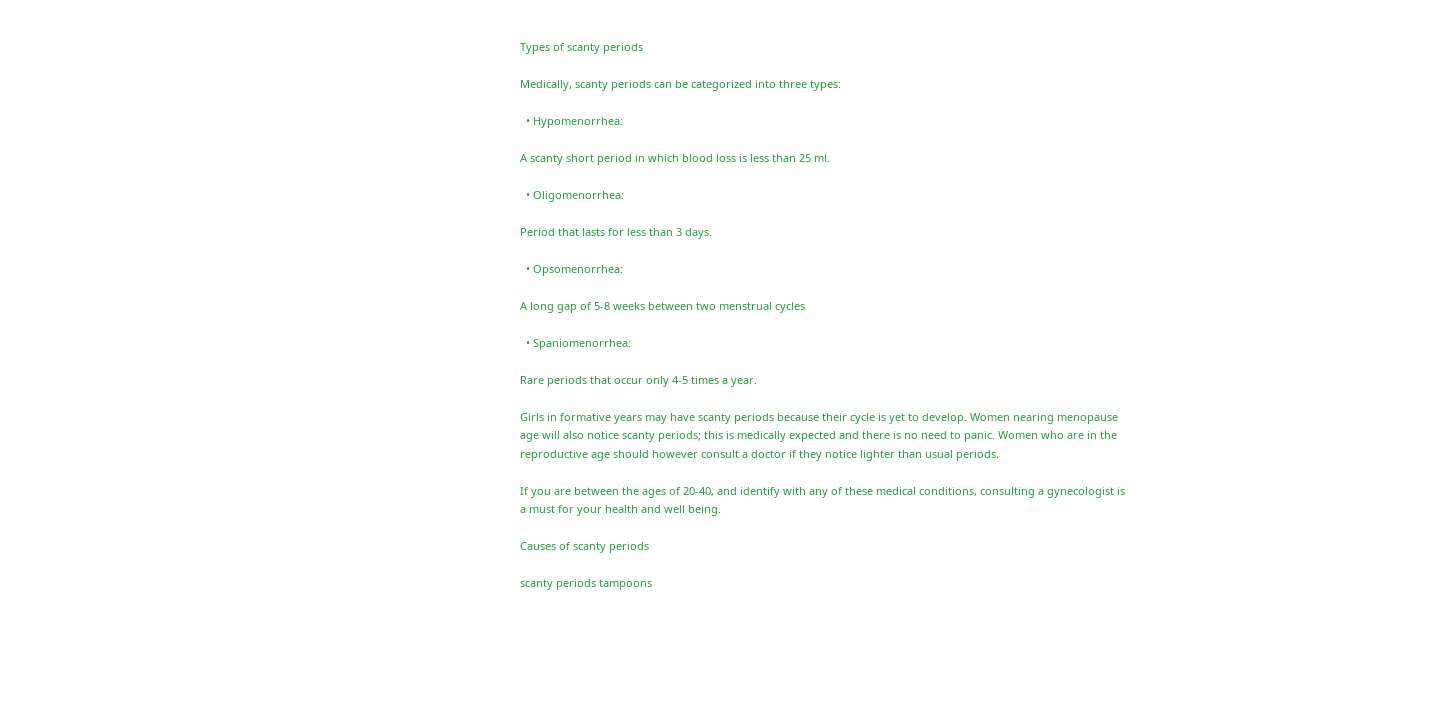Types of scanty periods

Medically, scanty periods can be categorized into three types:

  • Hypomenorrhea:

A scanty short period in which blood loss is less than 25 ml.

  • Oligomenorrhea:

Period that lasts for less than 3 days.

  • Opsomenorrhea:

A long gap of 5-8 weeks between two menstrual cycles

  • Spaniomenorrhea:

Rare periods that occur only 4-5 times a year.

Girls in formative years may have scanty periods because their cycle is yet to develop. Women nearing menopause age will also notice scanty periods; this is medically expected and there is no need to panic. Women who are in the reproductive age should however consult a doctor if they notice lighter than usual periods.

If you are between the ages of 20-40, and identify with any of these medical conditions, consulting a gynecologist is a must for your health and well being.

Causes of scanty periods

scanty periods tampoons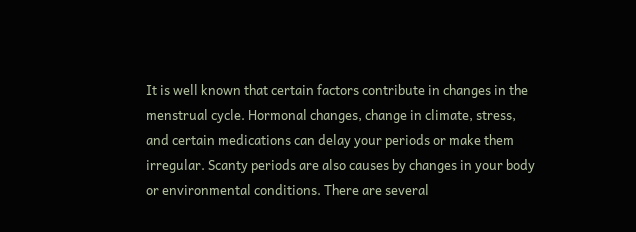It is well known that certain factors contribute in changes in the menstrual cycle. Hormonal changes, change in climate, stress, and certain medications can delay your periods or make them irregular. Scanty periods are also causes by changes in your body or environmental conditions. There are several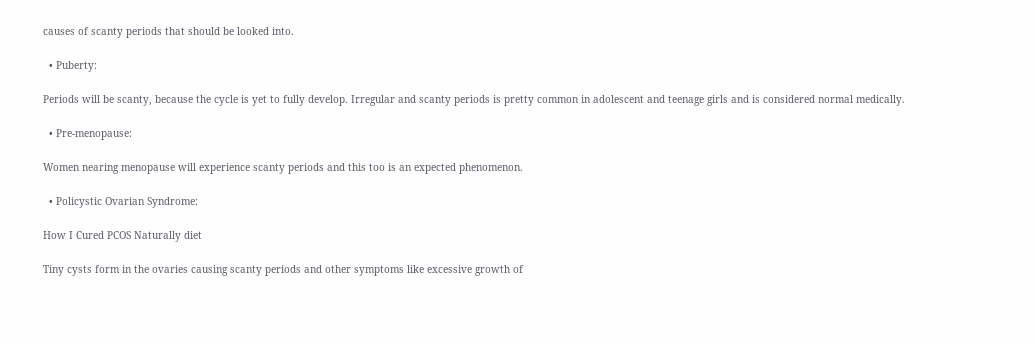causes of scanty periods that should be looked into.

  • Puberty:

Periods will be scanty, because the cycle is yet to fully develop. Irregular and scanty periods is pretty common in adolescent and teenage girls and is considered normal medically.

  • Pre-menopause:

Women nearing menopause will experience scanty periods and this too is an expected phenomenon.

  • Policystic Ovarian Syndrome:

How I Cured PCOS Naturally diet

Tiny cysts form in the ovaries causing scanty periods and other symptoms like excessive growth of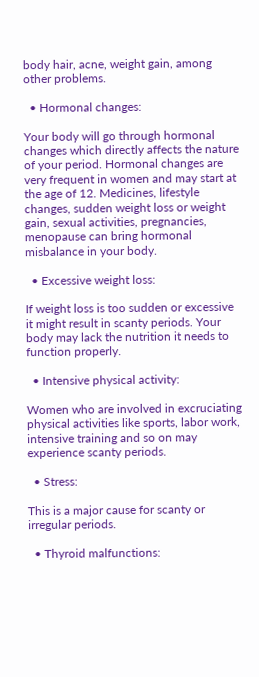body hair, acne, weight gain, among other problems.

  • Hormonal changes:

Your body will go through hormonal changes which directly affects the nature of your period. Hormonal changes are very frequent in women and may start at the age of 12. Medicines, lifestyle changes, sudden weight loss or weight gain, sexual activities, pregnancies, menopause can bring hormonal misbalance in your body.

  • Excessive weight loss:

If weight loss is too sudden or excessive it might result in scanty periods. Your body may lack the nutrition it needs to function properly.

  • Intensive physical activity:

Women who are involved in excruciating physical activities like sports, labor work, intensive training and so on may experience scanty periods.

  • Stress:

This is a major cause for scanty or irregular periods.

  • Thyroid malfunctions: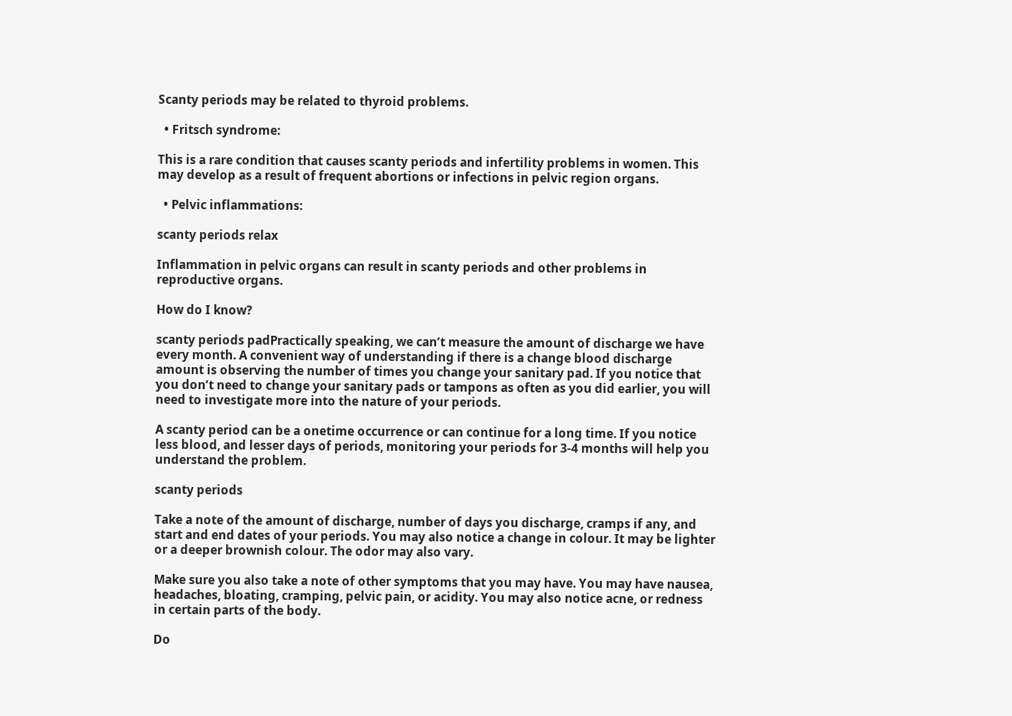Scanty periods may be related to thyroid problems.

  • Fritsch syndrome:

This is a rare condition that causes scanty periods and infertility problems in women. This may develop as a result of frequent abortions or infections in pelvic region organs.

  • Pelvic inflammations:

scanty periods relax

Inflammation in pelvic organs can result in scanty periods and other problems in reproductive organs.

How do I know?

scanty periods padPractically speaking, we can’t measure the amount of discharge we have every month. A convenient way of understanding if there is a change blood discharge amount is observing the number of times you change your sanitary pad. If you notice that you don’t need to change your sanitary pads or tampons as often as you did earlier, you will need to investigate more into the nature of your periods.

A scanty period can be a onetime occurrence or can continue for a long time. If you notice less blood, and lesser days of periods, monitoring your periods for 3-4 months will help you understand the problem.

scanty periods

Take a note of the amount of discharge, number of days you discharge, cramps if any, and start and end dates of your periods. You may also notice a change in colour. It may be lighter or a deeper brownish colour. The odor may also vary.

Make sure you also take a note of other symptoms that you may have. You may have nausea, headaches, bloating, cramping, pelvic pain, or acidity. You may also notice acne, or redness in certain parts of the body.

Do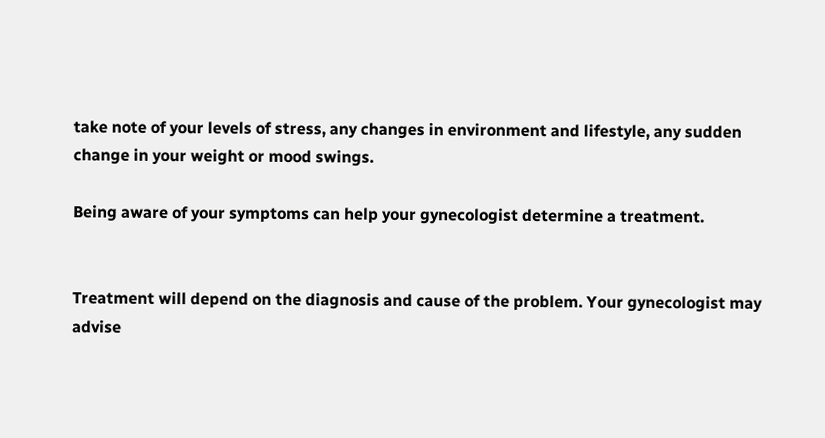take note of your levels of stress, any changes in environment and lifestyle, any sudden change in your weight or mood swings.

Being aware of your symptoms can help your gynecologist determine a treatment.


Treatment will depend on the diagnosis and cause of the problem. Your gynecologist may advise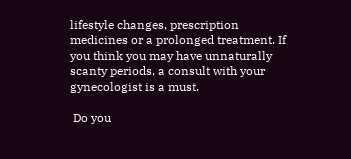lifestyle changes, prescription medicines or a prolonged treatment. If you think you may have unnaturally scanty periods, a consult with your gynecologist is a must.

 Do you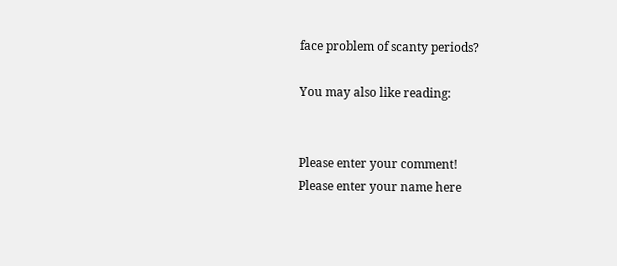face problem of scanty periods?

You may also like reading:


Please enter your comment!
Please enter your name here